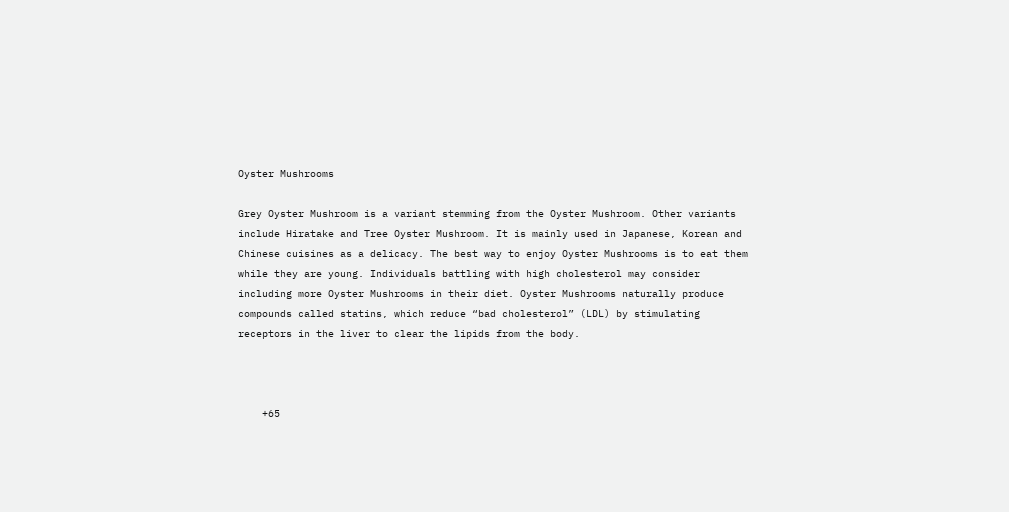Oyster Mushrooms

Grey Oyster Mushroom is a variant stemming from the Oyster Mushroom. Other variants include Hiratake and Tree Oyster Mushroom. It is mainly used in Japanese, Korean and Chinese cuisines as a delicacy. The best way to enjoy Oyster Mushrooms is to eat them while they are young. Individuals battling with high cholesterol may consider including more Oyster Mushrooms in their diet. Oyster Mushrooms naturally produce compounds called statins, which reduce “bad cholesterol” (LDL) by stimulating receptors in the liver to clear the lipids from the body.



    +65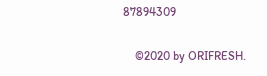87894309

    ©2020 by ORIFRESH.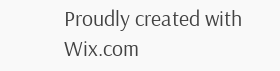Proudly created with Wix.com